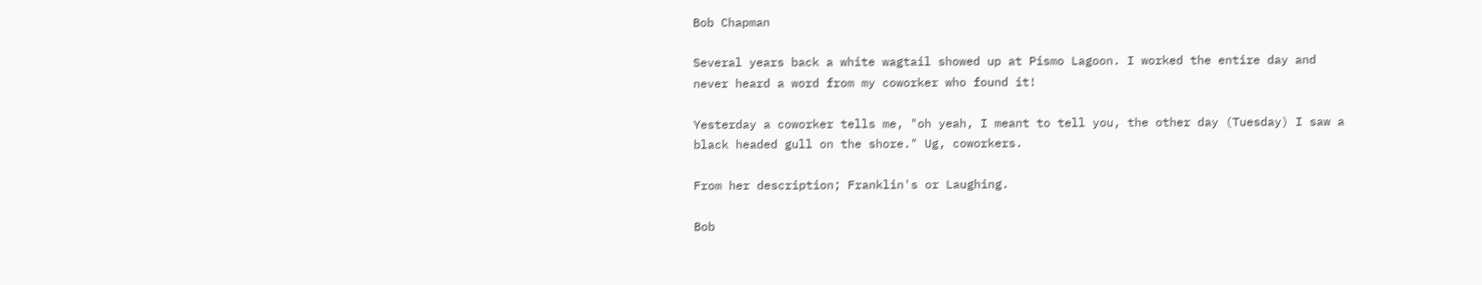Bob Chapman

Several years back a white wagtail showed up at Pismo Lagoon. I worked the entire day and never heard a word from my coworker who found it!

Yesterday a coworker tells me, "oh yeah, I meant to tell you, the other day (Tuesday) I saw a black headed gull on the shore." Ug, coworkers.

From her description; Franklin's or Laughing.

Bob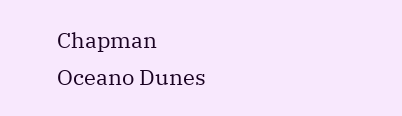Chapman
Oceano Dunes